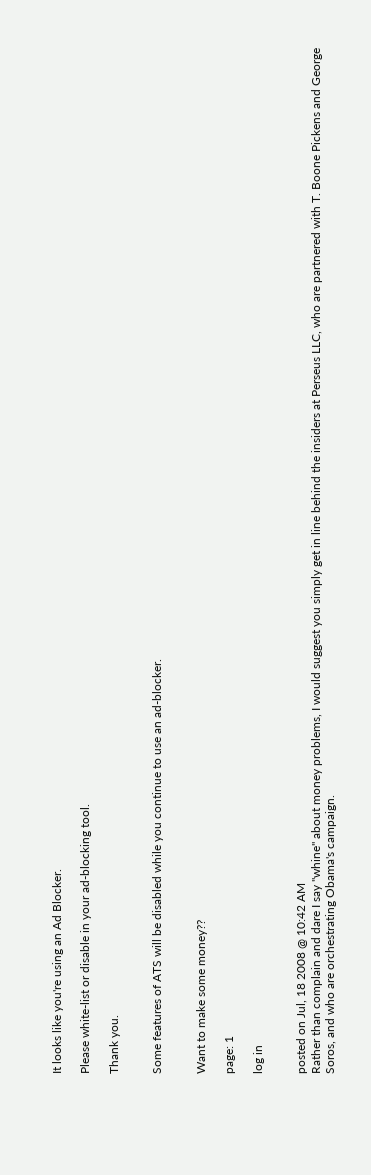It looks like you're using an Ad Blocker.

Please white-list or disable in your ad-blocking tool.

Thank you.


Some features of ATS will be disabled while you continue to use an ad-blocker.


Want to make some money??

page: 1

log in


posted on Jul, 18 2008 @ 10:42 AM
Rather than complain and dare I say "whine" about money problems, I would suggest you simply get in line behind the insiders at Perseus LLC, who are partnered with T. Boone Pickens and George Soros, and who are orchestrating Obama's campaign.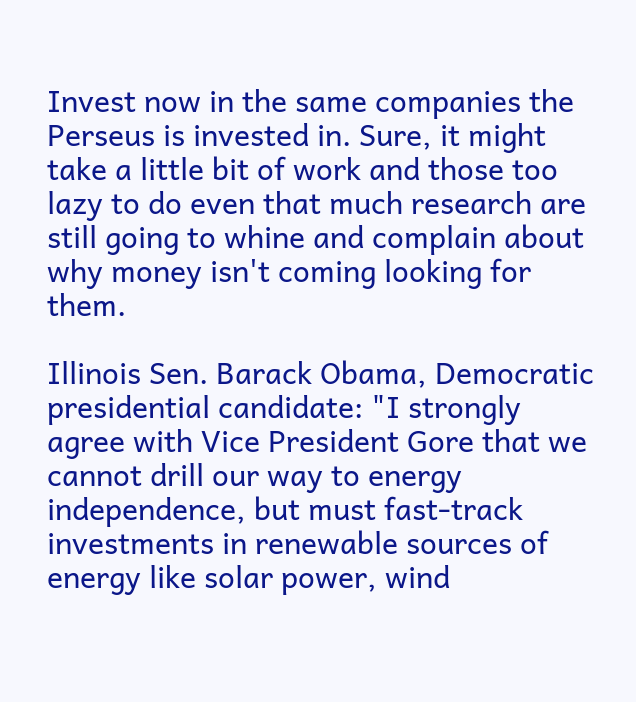Invest now in the same companies the Perseus is invested in. Sure, it might take a little bit of work and those too lazy to do even that much research are still going to whine and complain about why money isn't coming looking for them.

Illinois Sen. Barack Obama, Democratic presidential candidate: "I strongly agree with Vice President Gore that we cannot drill our way to energy independence, but must fast-track investments in renewable sources of energy like solar power, wind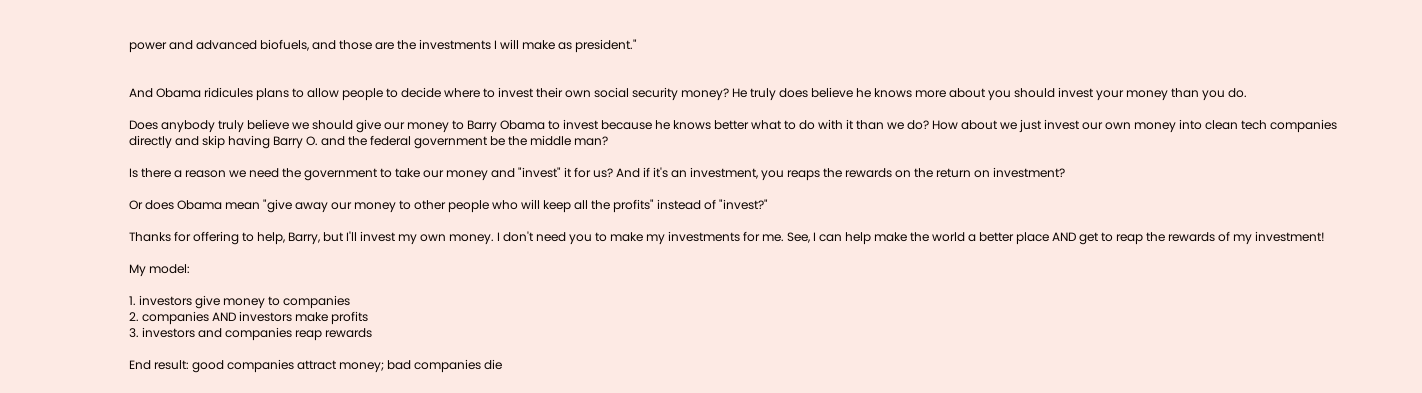power and advanced biofuels, and those are the investments I will make as president."


And Obama ridicules plans to allow people to decide where to invest their own social security money? He truly does believe he knows more about you should invest your money than you do.

Does anybody truly believe we should give our money to Barry Obama to invest because he knows better what to do with it than we do? How about we just invest our own money into clean tech companies directly and skip having Barry O. and the federal government be the middle man?

Is there a reason we need the government to take our money and "invest" it for us? And if it's an investment, you reaps the rewards on the return on investment?

Or does Obama mean "give away our money to other people who will keep all the profits" instead of "invest?"

Thanks for offering to help, Barry, but I'll invest my own money. I don't need you to make my investments for me. See, I can help make the world a better place AND get to reap the rewards of my investment!

My model:

1. investors give money to companies
2. companies AND investors make profits
3. investors and companies reap rewards

End result: good companies attract money; bad companies die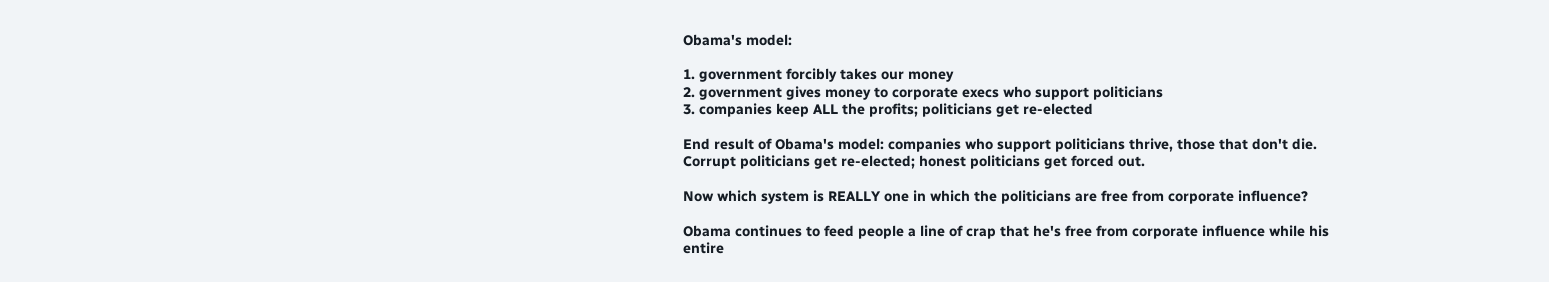Obama's model:

1. government forcibly takes our money
2. government gives money to corporate execs who support politicians
3. companies keep ALL the profits; politicians get re-elected

End result of Obama's model: companies who support politicians thrive, those that don't die. Corrupt politicians get re-elected; honest politicians get forced out.

Now which system is REALLY one in which the politicians are free from corporate influence?

Obama continues to feed people a line of crap that he's free from corporate influence while his entire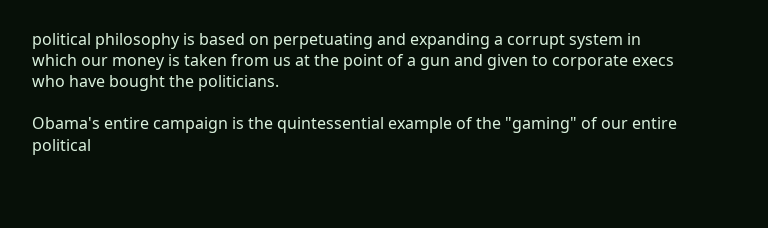political philosophy is based on perpetuating and expanding a corrupt system in which our money is taken from us at the point of a gun and given to corporate execs who have bought the politicians.

Obama's entire campaign is the quintessential example of the "gaming" of our entire political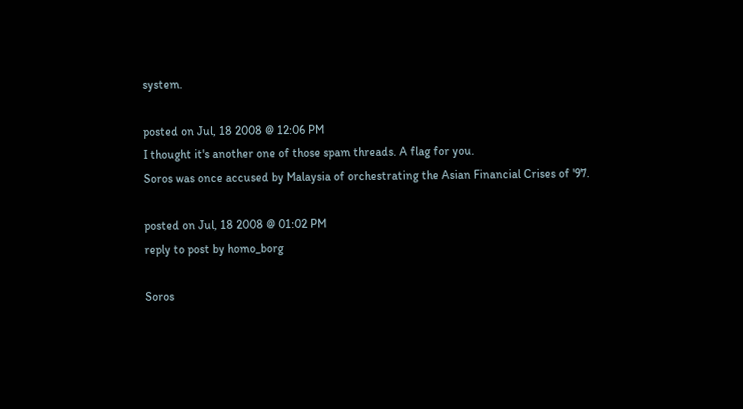system.

posted on Jul, 18 2008 @ 12:06 PM
I thought it's another one of those spam threads. A flag for you.
Soros was once accused by Malaysia of orchestrating the Asian Financial Crises of '97.

posted on Jul, 18 2008 @ 01:02 PM
reply to post by homo_borg

Soros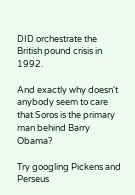DID orchestrate the British pound crisis in 1992.

And exactly why doesn't anybody seem to care that Soros is the primary man behind Barry Obama?

Try googling Pickens and Perseus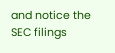and notice the SEC filings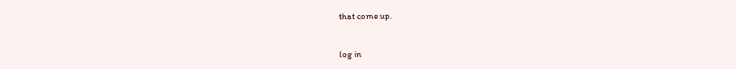that come up.


log in